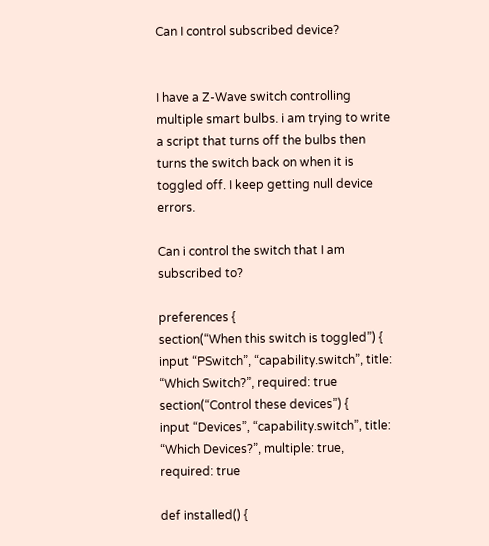Can I control subscribed device?


I have a Z-Wave switch controlling multiple smart bulbs. i am trying to write a script that turns off the bulbs then turns the switch back on when it is toggled off. I keep getting null device errors.

Can i control the switch that I am subscribed to?

preferences {
section(“When this switch is toggled”) {
input “PSwitch”, “capability.switch”, title: “Which Switch?”, required: true
section(“Control these devices”) {
input “Devices”, “capability.switch”, title: “Which Devices?”, multiple: true, required: true

def installed() {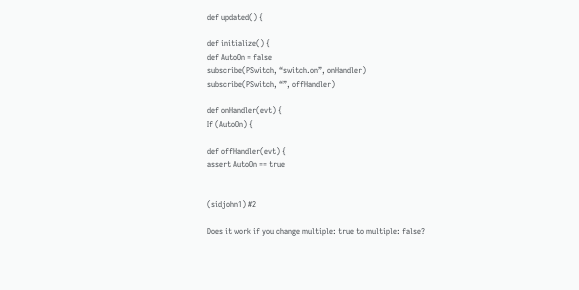def updated() {

def initialize() {
def AutoOn = false
subscribe(PSwitch, “switch.on”, onHandler)
subscribe(PSwitch, “”, offHandler)

def onHandler(evt) {
If (AutoOn) {

def offHandler(evt) {
assert AutoOn == true


(sidjohn1) #2

Does it work if you change multiple: true to multiple: false?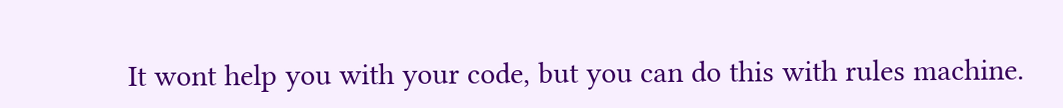It wont help you with your code, but you can do this with rules machine.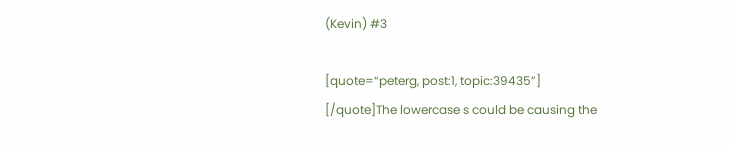(Kevin) #3

[quote=“peterg, post:1, topic:39435”]
[/quote]The lowercase s could be causing the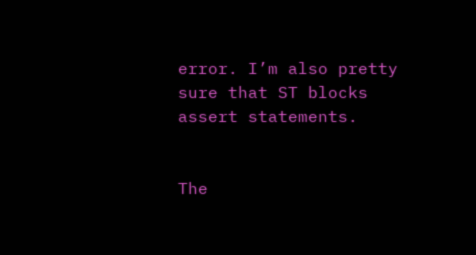error. I’m also pretty sure that ST blocks assert statements.


The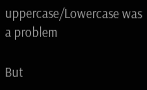uppercase/Lowercase was a problem

But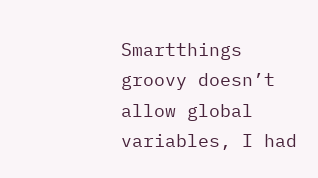Smartthings groovy doesn’t allow global variables, I had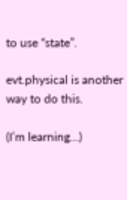to use “state”.

evt.physical is another way to do this.

(I’m learning…)